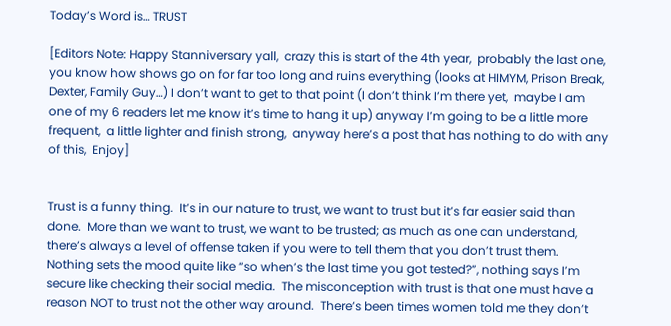Today’s Word is… TRUST

[Editors Note: Happy Stanniversary yall,  crazy this is start of the 4th year,  probably the last one,  you know how shows go on for far too long and ruins everything (looks at HIMYM, Prison Break, Dexter, Family Guy…) I don’t want to get to that point (I don’t think I’m there yet,  maybe I am one of my 6 readers let me know it’s time to hang it up) anyway I’m going to be a little more frequent,  a little lighter and finish strong,  anyway here’s a post that has nothing to do with any of this,  Enjoy]


Trust is a funny thing.  It’s in our nature to trust, we want to trust but it’s far easier said than done.  More than we want to trust, we want to be trusted; as much as one can understand, there’s always a level of offense taken if you were to tell them that you don’t trust them.  Nothing sets the mood quite like “so when’s the last time you got tested?”, nothing says I’m secure like checking their social media.  The misconception with trust is that one must have a reason NOT to trust not the other way around.  There’s been times women told me they don’t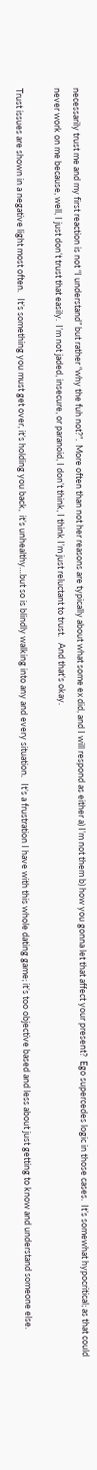necessarily trust me and my first reaction is not “I understand” but rather “why the fuh not?”.  More often than not her reasons are typically about what some ex did, and I will respond as either a) I’m not them b) how you gonna let that affect your present?  Ego supercedes logic in those cases.  It’s somewhat hypocritical; as that could never work on me because, well, I just don’t trust that easily.  I’m not jaded, insecure, or paranoid, I don’t think, I think I’m just reluctant to trust.   And that’s okay.

Trust issues are shown in a negative light most often.   It’s something you must get over, it’s holding you back,  it’s unhealthy…but so is blindly walking into any and every situation.   It’s a frustration I have with this whole dating game; it’s too objective based and less about just getting to know and understand someone else.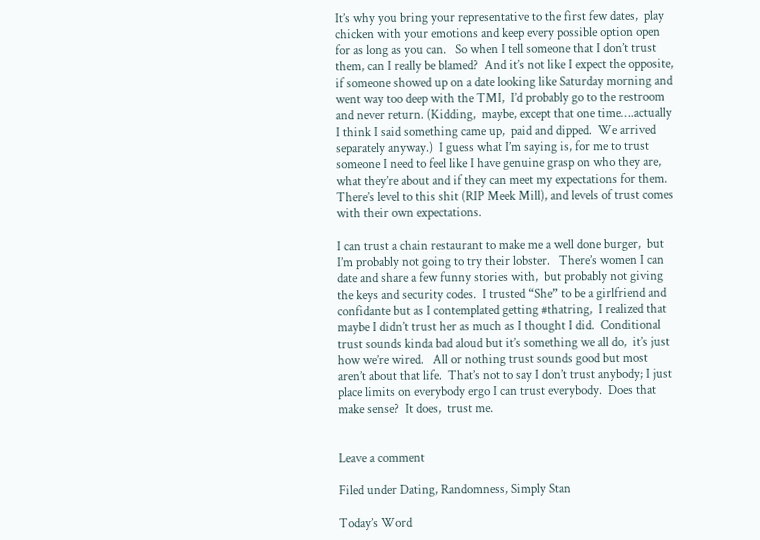It’s why you bring your representative to the first few dates,  play chicken with your emotions and keep every possible option open for as long as you can.   So when I tell someone that I don’t trust them, can I really be blamed?  And it’s not like I expect the opposite,  if someone showed up on a date looking like Saturday morning and went way too deep with the TMI,  I’d probably go to the restroom and never return. (Kidding,  maybe, except that one time….actually I think I said something came up,  paid and dipped.  We arrived separately anyway.)  I guess what I’m saying is, for me to trust someone I need to feel like I have genuine grasp on who they are, what they’re about and if they can meet my expectations for them.  There’s level to this shit (RIP Meek Mill), and levels of trust comes with their own expectations.

I can trust a chain restaurant to make me a well done burger,  but I’m probably not going to try their lobster.   There’s women I can date and share a few funny stories with,  but probably not giving the keys and security codes.  I trusted “She” to be a girlfriend and confidante but as I contemplated getting #thatring,  I realized that maybe I didn’t trust her as much as I thought I did.  Conditional trust sounds kinda bad aloud but it’s something we all do,  it’s just how we’re wired.   All or nothing trust sounds good but most aren’t about that life.  That’s not to say I don’t trust anybody; I just place limits on everybody ergo I can trust everybody.  Does that make sense?  It does,  trust me.


Leave a comment

Filed under Dating, Randomness, Simply Stan

Today’s Word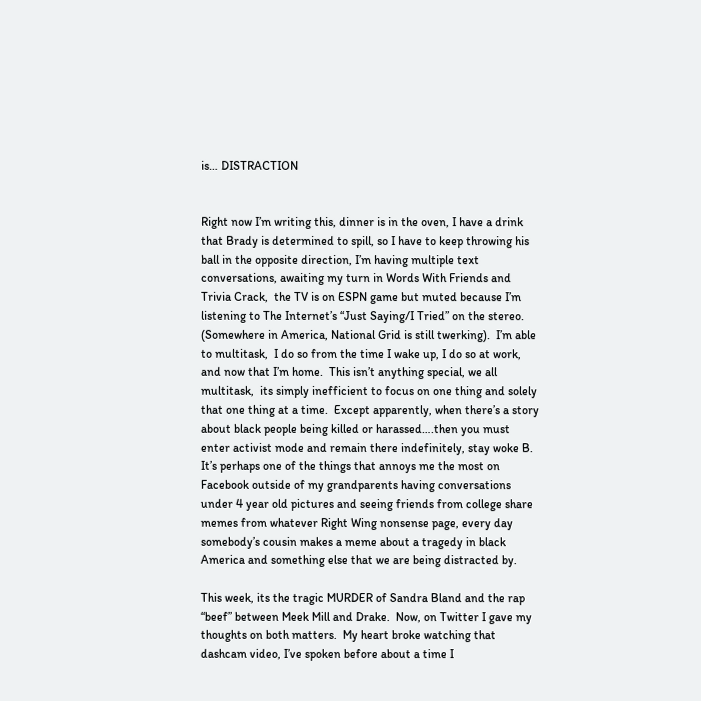is… DISTRACTION


Right now I’m writing this, dinner is in the oven, I have a drink that Brady is determined to spill, so I have to keep throwing his ball in the opposite direction, I’m having multiple text conversations, awaiting my turn in Words With Friends and Trivia Crack,  the TV is on ESPN game but muted because I’m listening to The Internet’s “Just Saying/I Tried” on the stereo.  (Somewhere in America, National Grid is still twerking).  I’m able to multitask,  I do so from the time I wake up, I do so at work, and now that I’m home.  This isn’t anything special, we all multitask,  its simply inefficient to focus on one thing and solely that one thing at a time.  Except apparently, when there’s a story about black people being killed or harassed….then you must enter activist mode and remain there indefinitely, stay woke B.  It’s perhaps one of the things that annoys me the most on Facebook outside of my grandparents having conversations under 4 year old pictures and seeing friends from college share memes from whatever Right Wing nonsense page, every day somebody’s cousin makes a meme about a tragedy in black America and something else that we are being distracted by.

This week, its the tragic MURDER of Sandra Bland and the rap “beef” between Meek Mill and Drake.  Now, on Twitter I gave my thoughts on both matters.  My heart broke watching that dashcam video, I’ve spoken before about a time I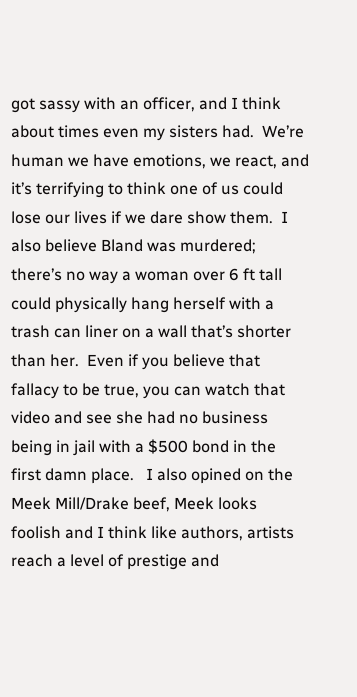got sassy with an officer, and I think about times even my sisters had.  We’re human we have emotions, we react, and it’s terrifying to think one of us could lose our lives if we dare show them.  I also believe Bland was murdered; there’s no way a woman over 6 ft tall could physically hang herself with a trash can liner on a wall that’s shorter than her.  Even if you believe that fallacy to be true, you can watch that video and see she had no business being in jail with a $500 bond in the first damn place.   I also opined on the Meek Mill/Drake beef, Meek looks foolish and I think like authors, artists reach a level of prestige and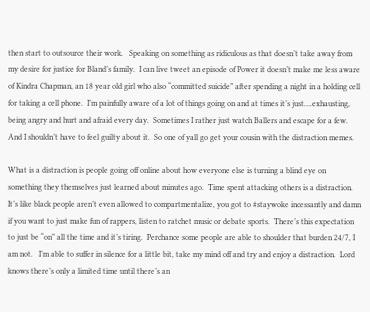then start to outsource their work.   Speaking on something as ridiculous as that doesn’t take away from my desire for justice for Bland’s family.  I can live tweet an episode of Power it doesn’t make me less aware of Kindra Chapman, an 18 year old girl who also “committed suicide” after spending a night in a holding cell for taking a cell phone.  I’m painfully aware of a lot of things going on and at times it’s just….exhausting, being angry and hurt and afraid every day.  Sometimes I rather just watch Ballers and escape for a few.  And I shouldn’t have to feel guilty about it.  So one of yall go get your cousin with the distraction memes.

What is a distraction is people going off online about how everyone else is turning a blind eye on something they themselves just learned about minutes ago.  Time spent attacking others is a distraction.  It’s like black people aren’t even allowed to compartmentalize, you got to #staywoke incessantly and damn if you want to just make fun of rappers, listen to ratchet music or debate sports.  There’s this expectation to just be “on” all the time and it’s tiring.  Perchance some people are able to shoulder that burden 24/7, I am not.   I’m able to suffer in silence for a little bit, take my mind off and try and enjoy a distraction.  Lord knows there’s only a limited time until there’s an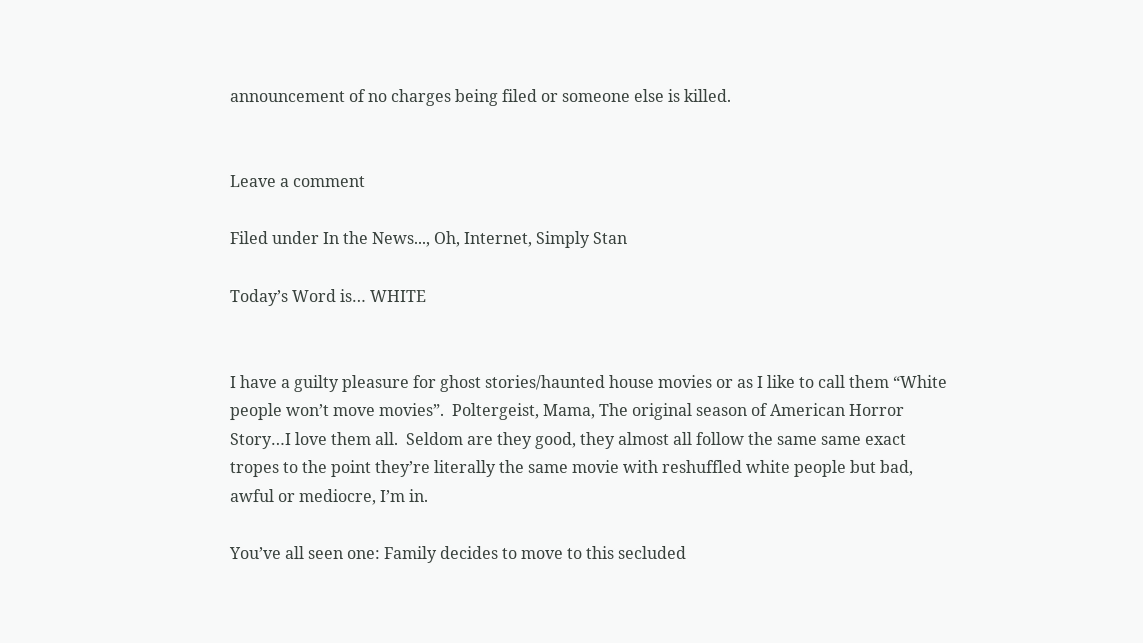announcement of no charges being filed or someone else is killed.


Leave a comment

Filed under In the News..., Oh, Internet, Simply Stan

Today’s Word is… WHITE


I have a guilty pleasure for ghost stories/haunted house movies or as I like to call them “White people won’t move movies”.  Poltergeist, Mama, The original season of American Horror Story…I love them all.  Seldom are they good, they almost all follow the same same exact tropes to the point they’re literally the same movie with reshuffled white people but bad, awful or mediocre, I’m in.

You’ve all seen one: Family decides to move to this secluded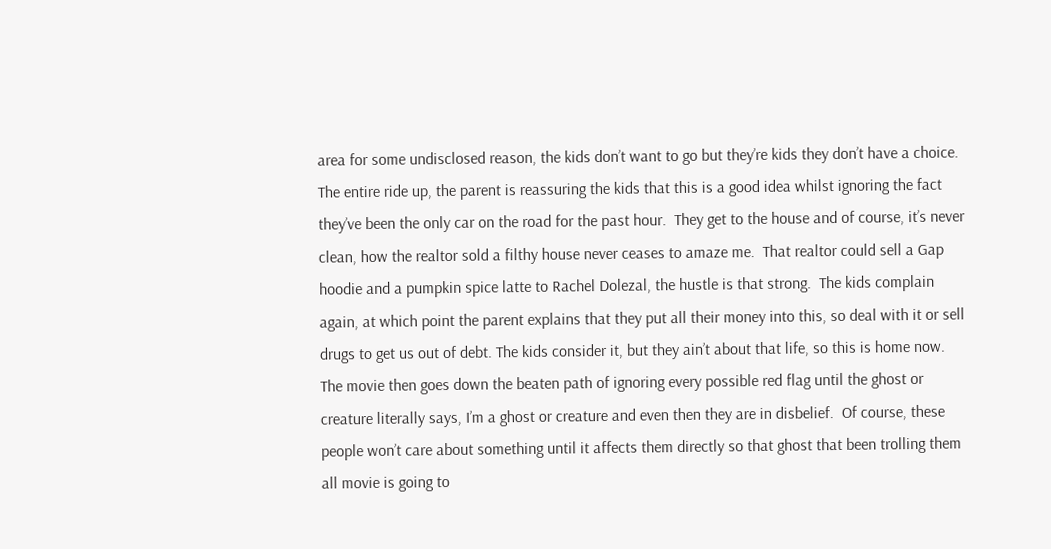area for some undisclosed reason, the kids don’t want to go but they’re kids they don’t have a choice.  The entire ride up, the parent is reassuring the kids that this is a good idea whilst ignoring the fact they’ve been the only car on the road for the past hour.  They get to the house and of course, it’s never clean, how the realtor sold a filthy house never ceases to amaze me.  That realtor could sell a Gap hoodie and a pumpkin spice latte to Rachel Dolezal, the hustle is that strong.  The kids complain again, at which point the parent explains that they put all their money into this, so deal with it or sell drugs to get us out of debt. The kids consider it, but they ain’t about that life, so this is home now.  The movie then goes down the beaten path of ignoring every possible red flag until the ghost or creature literally says, I’m a ghost or creature and even then they are in disbelief.  Of course, these people won’t care about something until it affects them directly so that ghost that been trolling them all movie is going to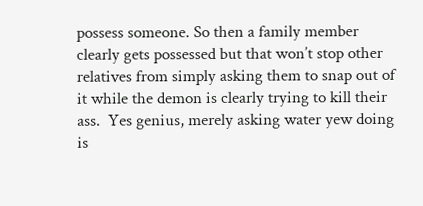possess someone. So then a family member clearly gets possessed but that won’t stop other relatives from simply asking them to snap out of it while the demon is clearly trying to kill their ass.  Yes genius, merely asking water yew doing is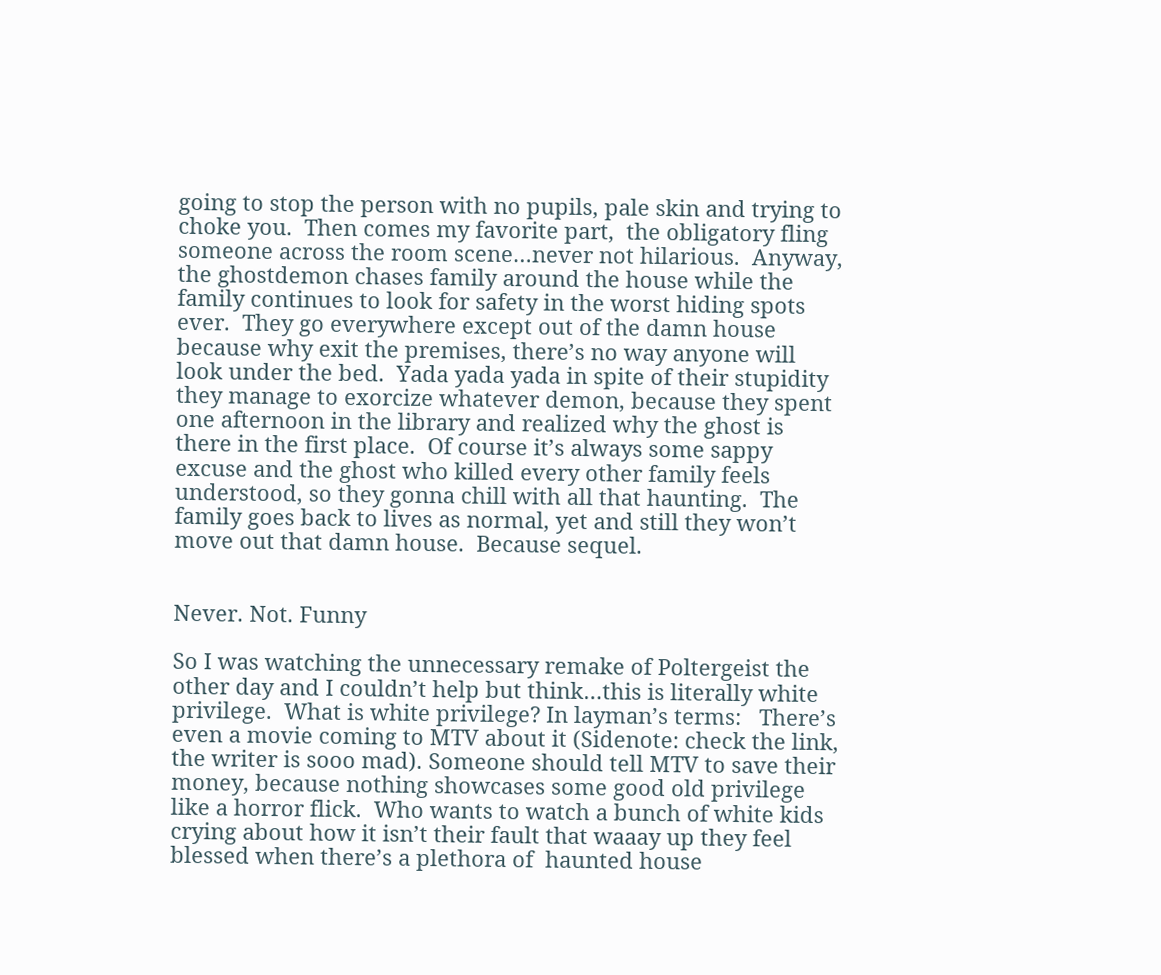going to stop the person with no pupils, pale skin and trying to choke you.  Then comes my favorite part,  the obligatory fling someone across the room scene…never not hilarious.  Anyway, the ghostdemon chases family around the house while the family continues to look for safety in the worst hiding spots ever.  They go everywhere except out of the damn house because why exit the premises, there’s no way anyone will look under the bed.  Yada yada yada in spite of their stupidity they manage to exorcize whatever demon, because they spent one afternoon in the library and realized why the ghost is there in the first place.  Of course it’s always some sappy excuse and the ghost who killed every other family feels understood, so they gonna chill with all that haunting.  The family goes back to lives as normal, yet and still they won’t move out that damn house.  Because sequel.


Never. Not. Funny

So I was watching the unnecessary remake of Poltergeist the other day and I couldn’t help but think…this is literally white privilege.  What is white privilege? In layman’s terms:   There’s even a movie coming to MTV about it (Sidenote: check the link, the writer is sooo mad). Someone should tell MTV to save their money, because nothing showcases some good old privilege like a horror flick.  Who wants to watch a bunch of white kids crying about how it isn’t their fault that waaay up they feel blessed when there’s a plethora of  haunted house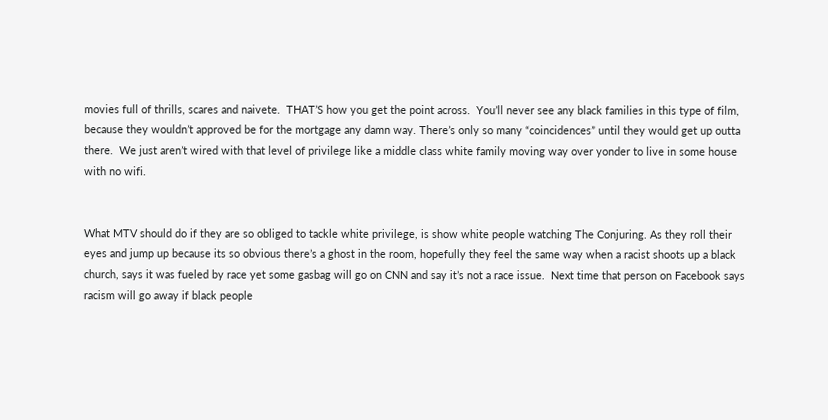movies full of thrills, scares and naivete.  THAT’S how you get the point across.  You’ll never see any black families in this type of film, because they wouldn’t approved be for the mortgage any damn way. There’s only so many “coincidences” until they would get up outta there.  We just aren’t wired with that level of privilege like a middle class white family moving way over yonder to live in some house with no wifi.


What MTV should do if they are so obliged to tackle white privilege, is show white people watching The Conjuring. As they roll their eyes and jump up because its so obvious there’s a ghost in the room, hopefully they feel the same way when a racist shoots up a black church, says it was fueled by race yet some gasbag will go on CNN and say it’s not a race issue.  Next time that person on Facebook says racism will go away if black people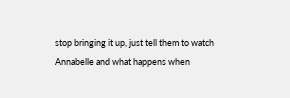stop bringing it up, just tell them to watch Annabelle and what happens when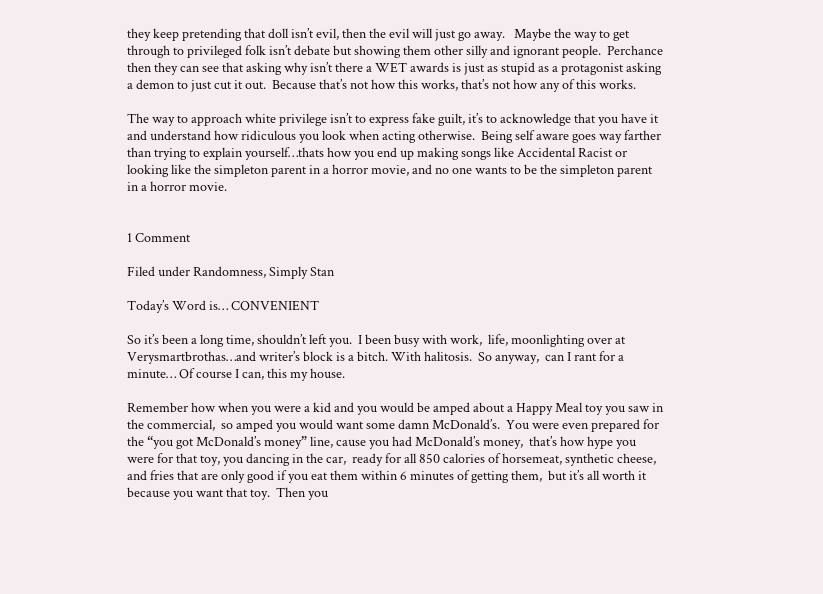they keep pretending that doll isn’t evil, then the evil will just go away.   Maybe the way to get through to privileged folk isn’t debate but showing them other silly and ignorant people.  Perchance then they can see that asking why isn’t there a WET awards is just as stupid as a protagonist asking a demon to just cut it out.  Because that’s not how this works, that’s not how any of this works.

The way to approach white privilege isn’t to express fake guilt, it’s to acknowledge that you have it and understand how ridiculous you look when acting otherwise.  Being self aware goes way farther than trying to explain yourself…thats how you end up making songs like Accidental Racist or looking like the simpleton parent in a horror movie, and no one wants to be the simpleton parent in a horror movie.


1 Comment

Filed under Randomness, Simply Stan

Today’s Word is… CONVENIENT

So it’s been a long time, shouldn’t left you.  I been busy with work,  life, moonlighting over at Verysmartbrothas…and writer’s block is a bitch. With halitosis.  So anyway,  can I rant for a minute… Of course I can, this my house.

Remember how when you were a kid and you would be amped about a Happy Meal toy you saw in the commercial,  so amped you would want some damn McDonald’s.  You were even prepared for the “you got McDonald’s money” line, cause you had McDonald’s money,  that’s how hype you were for that toy, you dancing in the car,  ready for all 850 calories of horsemeat, synthetic cheese,  and fries that are only good if you eat them within 6 minutes of getting them,  but it’s all worth it because you want that toy.  Then you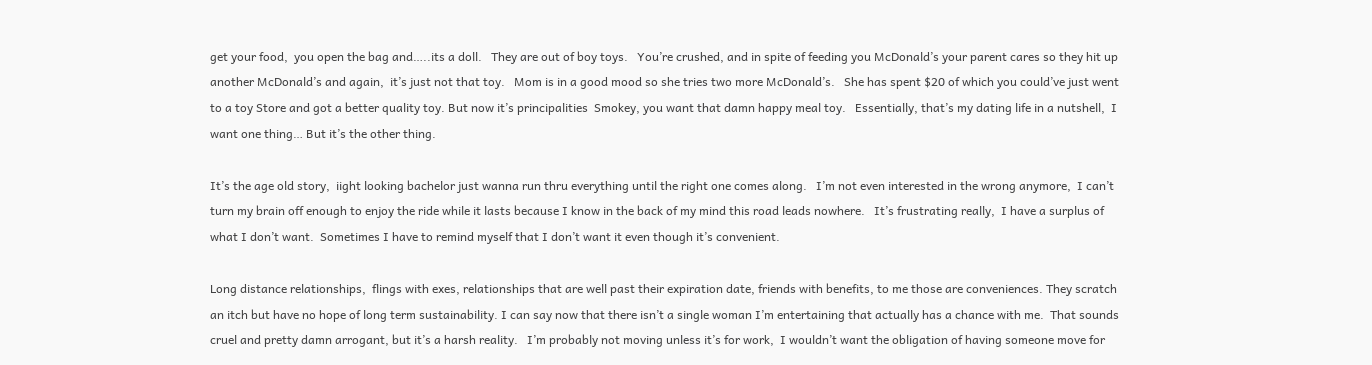get your food,  you open the bag and…..its a doll.   They are out of boy toys.   You’re crushed, and in spite of feeding you McDonald’s your parent cares so they hit up another McDonald’s and again,  it’s just not that toy.   Mom is in a good mood so she tries two more McDonald’s.   She has spent $20 of which you could’ve just went to a toy Store and got a better quality toy. But now it’s principalities  Smokey, you want that damn happy meal toy.   Essentially, that’s my dating life in a nutshell,  I want one thing… But it’s the other thing.

It’s the age old story,  iight looking bachelor just wanna run thru everything until the right one comes along.   I’m not even interested in the wrong anymore,  I can’t turn my brain off enough to enjoy the ride while it lasts because I know in the back of my mind this road leads nowhere.   It’s frustrating really,  I have a surplus of what I don’t want.  Sometimes I have to remind myself that I don’t want it even though it’s convenient.

Long distance relationships,  flings with exes, relationships that are well past their expiration date, friends with benefits, to me those are conveniences. They scratch an itch but have no hope of long term sustainability. I can say now that there isn’t a single woman I’m entertaining that actually has a chance with me.  That sounds cruel and pretty damn arrogant, but it’s a harsh reality.   I’m probably not moving unless it’s for work,  I wouldn’t want the obligation of having someone move for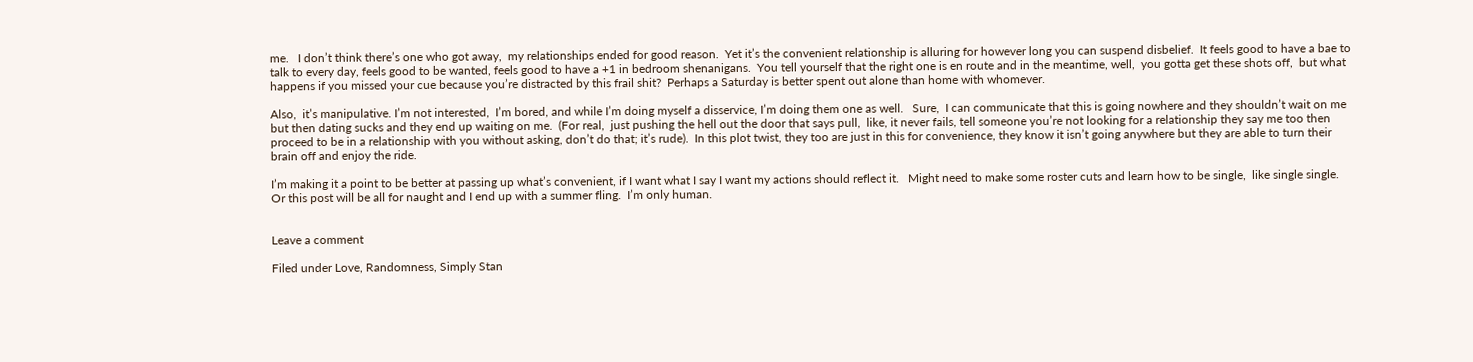me.   I don’t think there’s one who got away,  my relationships ended for good reason.  Yet it’s the convenient relationship is alluring for however long you can suspend disbelief.  It feels good to have a bae to talk to every day, feels good to be wanted, feels good to have a +1 in bedroom shenanigans.  You tell yourself that the right one is en route and in the meantime, well,  you gotta get these shots off,  but what happens if you missed your cue because you’re distracted by this frail shit?  Perhaps a Saturday is better spent out alone than home with whomever.

Also,  it’s manipulative. I’m not interested,  I’m bored, and while I’m doing myself a disservice, I’m doing them one as well.   Sure,  I can communicate that this is going nowhere and they shouldn’t wait on me but then dating sucks and they end up waiting on me.  (For real,  just pushing the hell out the door that says pull,  like, it never fails, tell someone you’re not looking for a relationship they say me too then proceed to be in a relationship with you without asking, don’t do that; it’s rude).  In this plot twist, they too are just in this for convenience, they know it isn’t going anywhere but they are able to turn their brain off and enjoy the ride.

I’m making it a point to be better at passing up what’s convenient, if I want what I say I want my actions should reflect it.   Might need to make some roster cuts and learn how to be single,  like single single.  Or this post will be all for naught and I end up with a summer fling.  I’m only human.


Leave a comment

Filed under Love, Randomness, Simply Stan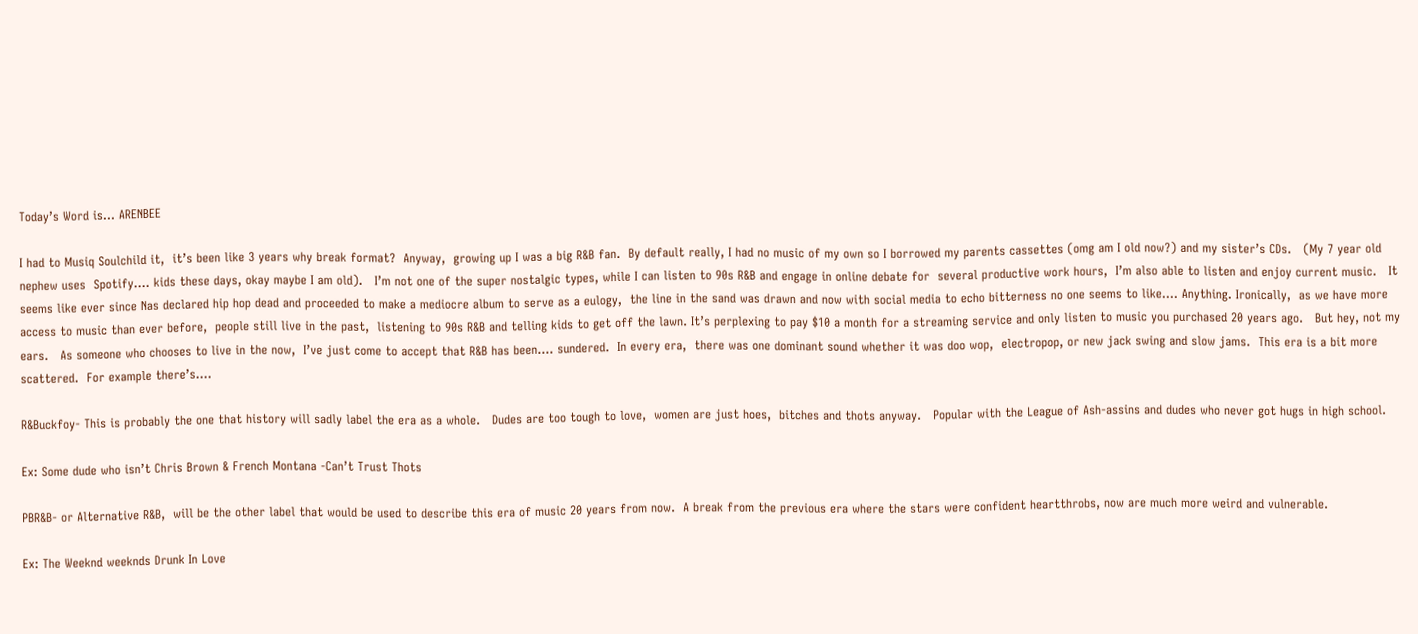Today’s Word is… ARENBEE

I had to Musiq Soulchild it,  it’s been like 3 years why break format?  Anyway,  growing up I was a big R&B fan.  By default really, I had no music of my own so I borrowed my parents cassettes (omg am I old now?) and my sister’s CDs.   (My 7 year old nephew uses  Spotify…. kids these days, okay maybe I am old).   I’m not one of the super nostalgic types, while I can listen to 90s R&B and engage in online debate for  several productive work hours,  I’m also able to listen and enjoy current music.   It seems like ever since Nas declared hip hop dead and proceeded to make a mediocre album to serve as a eulogy,  the line in the sand was drawn and now with social media to echo bitterness no one seems to like…. Anything. Ironically,  as we have more access to music than ever before,  people still live in the past,  listening to 90s R&B and telling kids to get off the lawn. It’s perplexing to pay $10 a month for a streaming service and only listen to music you purchased 20 years ago.   But hey, not my ears.   As someone who chooses to live in the now,  I’ve just come to accept that R&B has been…. sundered.  In every era,  there was one dominant sound whether it was doo wop,  electropop, or new jack swing and slow jams.  This era is a bit more scattered.  For example there’s….

R&Buckfoy- This is probably the one that history will sadly label the era as a whole.   Dudes are too tough to love,  women are just hoes,  bitches and thots anyway.   Popular with the League of Ash-assins and dudes who never got hugs in high school.

Ex: Some dude who isn’t Chris Brown & French Montana -Can’t Trust Thots

PBR&B- or Alternative R&B,  will be the other label that would be used to describe this era of music 20 years from now.  A break from the previous era where the stars were confident heartthrobs, now are much more weird and vulnerable.

Ex: The Weeknd weeknds Drunk In Love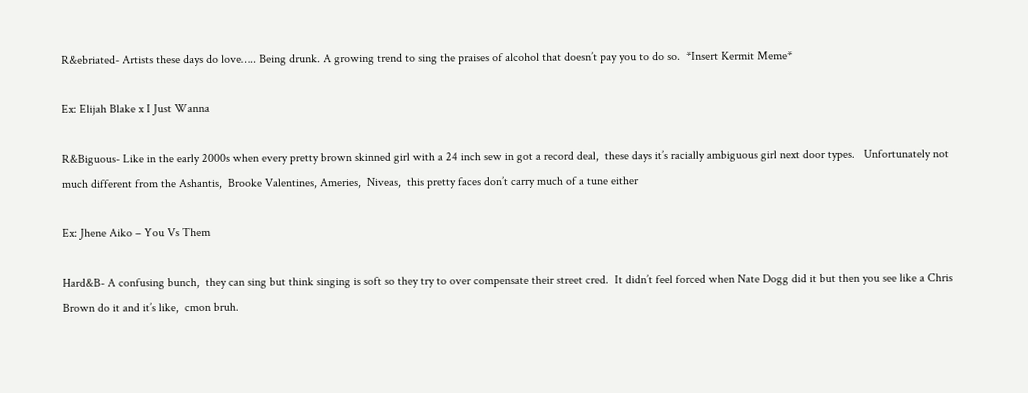R&ebriated- Artists these days do love….. Being drunk. A growing trend to sing the praises of alcohol that doesn’t pay you to do so.  *Insert Kermit Meme*

Ex: Elijah Blake x I Just Wanna

R&Biguous- Like in the early 2000s when every pretty brown skinned girl with a 24 inch sew in got a record deal,  these days it’s racially ambiguous girl next door types.   Unfortunately not much different from the Ashantis,  Brooke Valentines, Ameries,  Niveas,  this pretty faces don’t carry much of a tune either

Ex: Jhene Aiko – You Vs Them

Hard&B- A confusing bunch,  they can sing but think singing is soft so they try to over compensate their street cred.  It didn’t feel forced when Nate Dogg did it but then you see like a Chris Brown do it and it’s like,  cmon bruh.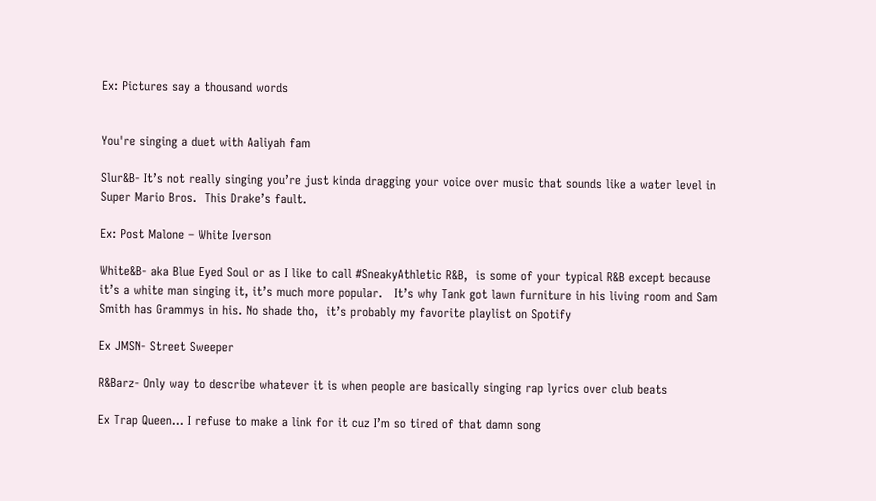Ex: Pictures say a thousand words


You're singing a duet with Aaliyah fam

Slur&B- It’s not really singing you’re just kinda dragging your voice over music that sounds like a water level in Super Mario Bros.  This Drake’s fault.

Ex: Post Malone – White Iverson

White&B- aka Blue Eyed Soul or as I like to call #SneakyAthletic R&B,  is some of your typical R&B except because it’s a white man singing it, it’s much more popular.   It’s why Tank got lawn furniture in his living room and Sam Smith has Grammys in his. No shade tho,  it’s probably my favorite playlist on Spotify

Ex JMSN- Street Sweeper

R&Barz- Only way to describe whatever it is when people are basically singing rap lyrics over club beats

Ex Trap Queen… I refuse to make a link for it cuz I’m so tired of that damn song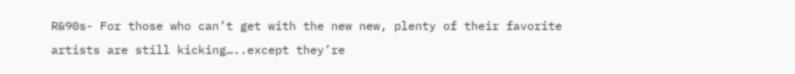R&90s- For those who can’t get with the new new, plenty of their favorite artists are still kicking…..except they’re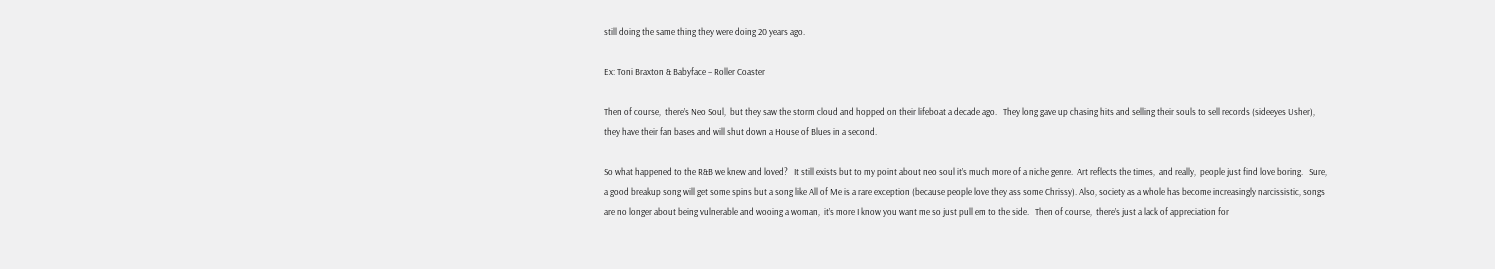still doing the same thing they were doing 20 years ago.

Ex: Toni Braxton & Babyface – Roller Coaster

Then of course,  there’s Neo Soul,  but they saw the storm cloud and hopped on their lifeboat a decade ago.   They long gave up chasing hits and selling their souls to sell records (sideeyes Usher),  they have their fan bases and will shut down a House of Blues in a second.

So what happened to the R&B we knew and loved?   It still exists but to my point about neo soul it’s much more of a niche genre.  Art reflects the times,  and really,  people just find love boring.   Sure, a good breakup song will get some spins but a song like All of Me is a rare exception (because people love they ass some Chrissy). Also, society as a whole has become increasingly narcissistic, songs are no longer about being vulnerable and wooing a woman,  it’s more I know you want me so just pull em to the side.   Then of course,  there’s just a lack of appreciation for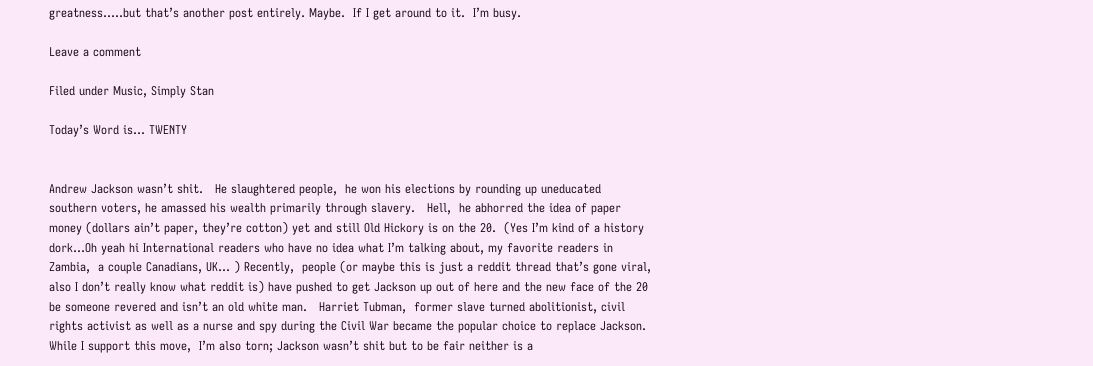greatness…..but that’s another post entirely. Maybe.  If I get around to it.  I’m busy.

Leave a comment

Filed under Music, Simply Stan

Today’s Word is… TWENTY


Andrew Jackson wasn’t shit.   He slaughtered people,  he won his elections by rounding up uneducated southern voters, he amassed his wealth primarily through slavery.   Hell,  he abhorred the idea of paper money (dollars ain’t paper, they’re cotton) yet and still Old Hickory is on the 20.  (Yes I’m kind of a history dork…Oh yeah hi International readers who have no idea what I’m talking about, my favorite readers in Zambia,  a couple Canadians, UK… ) Recently,  people (or maybe this is just a reddit thread that’s gone viral,  also I don’t really know what reddit is) have pushed to get Jackson up out of here and the new face of the 20 be someone revered and isn’t an old white man.   Harriet Tubman,  former slave turned abolitionist, civil rights activist as well as a nurse and spy during the Civil War became the popular choice to replace Jackson.   While I support this move,  I’m also torn; Jackson wasn’t shit but to be fair neither is a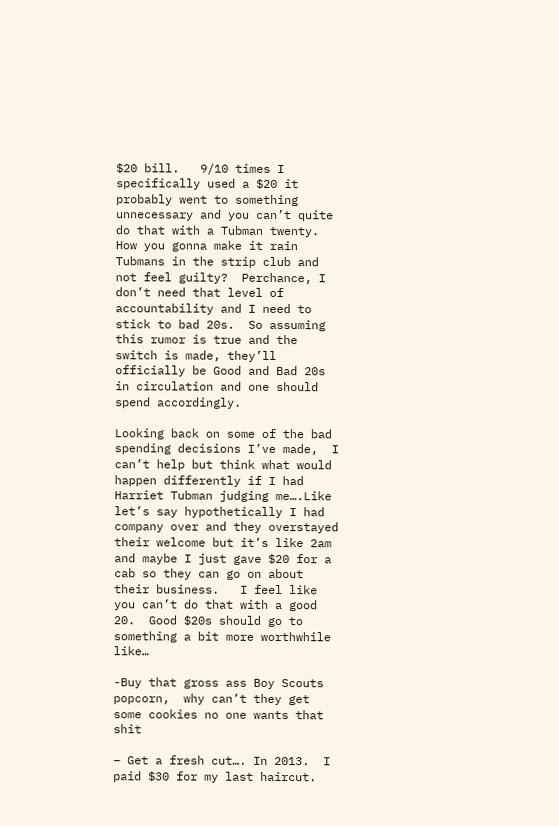$20 bill.   9/10 times I specifically used a $20 it probably went to something unnecessary and you can’t quite do that with a Tubman twenty.   How you gonna make it rain Tubmans in the strip club and not feel guilty?  Perchance, I don’t need that level of accountability and I need to stick to bad 20s.  So assuming this rumor is true and the switch is made, they’ll officially be Good and Bad 20s in circulation and one should spend accordingly.

Looking back on some of the bad spending decisions I’ve made,  I can’t help but think what would happen differently if I had Harriet Tubman judging me….Like let’s say hypothetically I had company over and they overstayed their welcome but it’s like 2am and maybe I just gave $20 for a cab so they can go on about their business.   I feel like you can’t do that with a good 20.  Good $20s should go to something a bit more worthwhile like…

-Buy that gross ass Boy Scouts popcorn,  why can’t they get some cookies no one wants that shit

– Get a fresh cut…. In 2013.  I paid $30 for my last haircut.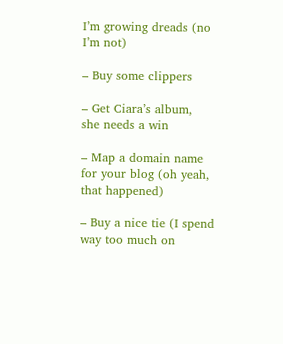I’m growing dreads (no I’m not)

– Buy some clippers

– Get Ciara’s album,  she needs a win

– Map a domain name for your blog (oh yeah, that happened)

– Buy a nice tie (I spend way too much on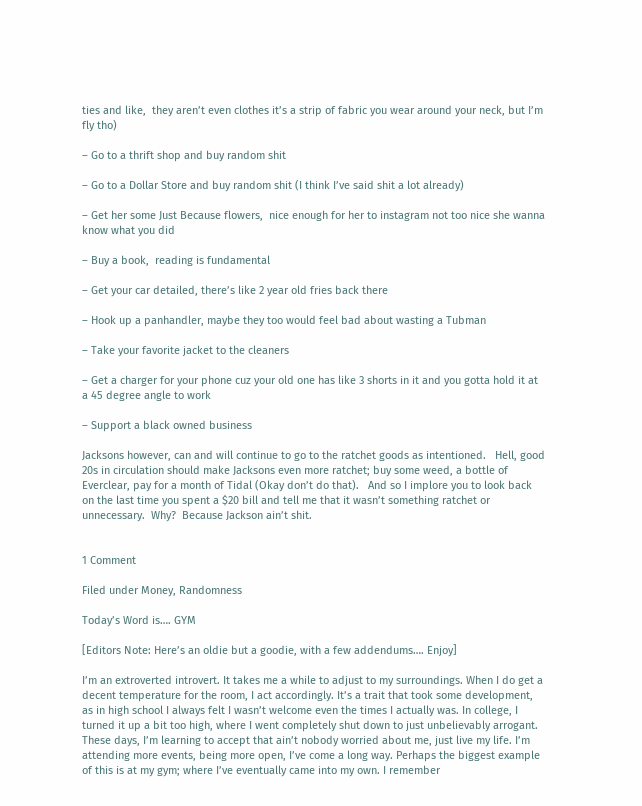ties and like,  they aren’t even clothes it’s a strip of fabric you wear around your neck, but I’m fly tho)

– Go to a thrift shop and buy random shit

– Go to a Dollar Store and buy random shit (I think I’ve said shit a lot already)

– Get her some Just Because flowers,  nice enough for her to instagram not too nice she wanna know what you did

– Buy a book,  reading is fundamental

– Get your car detailed, there’s like 2 year old fries back there

– Hook up a panhandler, maybe they too would feel bad about wasting a Tubman

– Take your favorite jacket to the cleaners

– Get a charger for your phone cuz your old one has like 3 shorts in it and you gotta hold it at a 45 degree angle to work

– Support a black owned business

Jacksons however, can and will continue to go to the ratchet goods as intentioned.   Hell, good 20s in circulation should make Jacksons even more ratchet; buy some weed, a bottle of Everclear, pay for a month of Tidal (Okay don’t do that).   And so I implore you to look back on the last time you spent a $20 bill and tell me that it wasn’t something ratchet or unnecessary.  Why?  Because Jackson ain’t shit.


1 Comment

Filed under Money, Randomness

Today’s Word is…. GYM

[Editors Note: Here’s an oldie but a goodie, with a few addendums…. Enjoy]

I’m an extroverted introvert. It takes me a while to adjust to my surroundings. When I do get a decent temperature for the room, I act accordingly. It’s a trait that took some development, as in high school I always felt I wasn’t welcome even the times I actually was. In college, I turned it up a bit too high, where I went completely shut down to just unbelievably arrogant. These days, I’m learning to accept that ain’t nobody worried about me, just live my life. I’m attending more events, being more open, I’ve come a long way. Perhaps the biggest example of this is at my gym; where I’ve eventually came into my own. I remember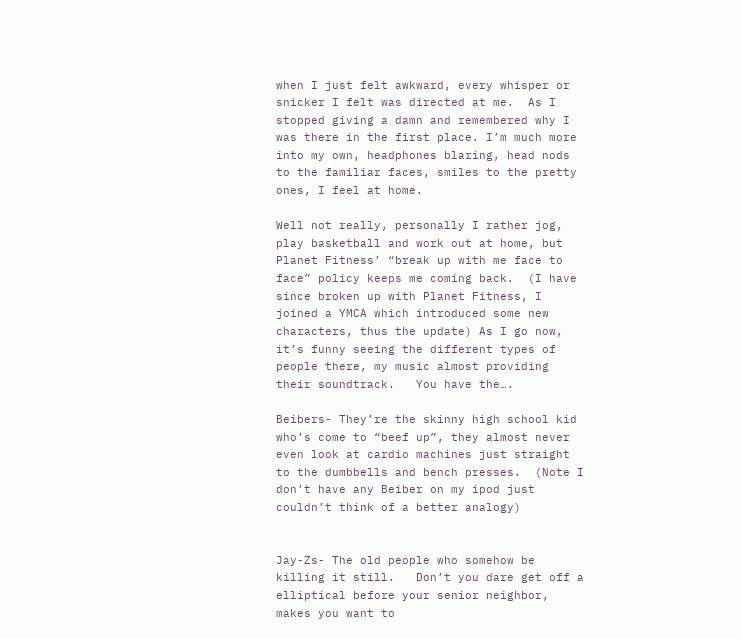when I just felt awkward, every whisper or snicker I felt was directed at me.  As I stopped giving a damn and remembered why I was there in the first place. I’m much more into my own, headphones blaring, head nods to the familiar faces, smiles to the pretty ones, I feel at home.

Well not really, personally I rather jog, play basketball and work out at home, but Planet Fitness’ “break up with me face to face” policy keeps me coming back.  (I have since broken up with Planet Fitness, I joined a YMCA which introduced some new characters, thus the update) As I go now, it’s funny seeing the different types of people there, my music almost providing their soundtrack.   You have the….

Beibers- They’re the skinny high school kid who’s come to “beef up”, they almost never even look at cardio machines just straight to the dumbbells and bench presses.  (Note I don’t have any Beiber on my ipod just couldn’t think of a better analogy)


Jay-Zs- The old people who somehow be killing it still.   Don’t you dare get off a elliptical before your senior neighbor, makes you want to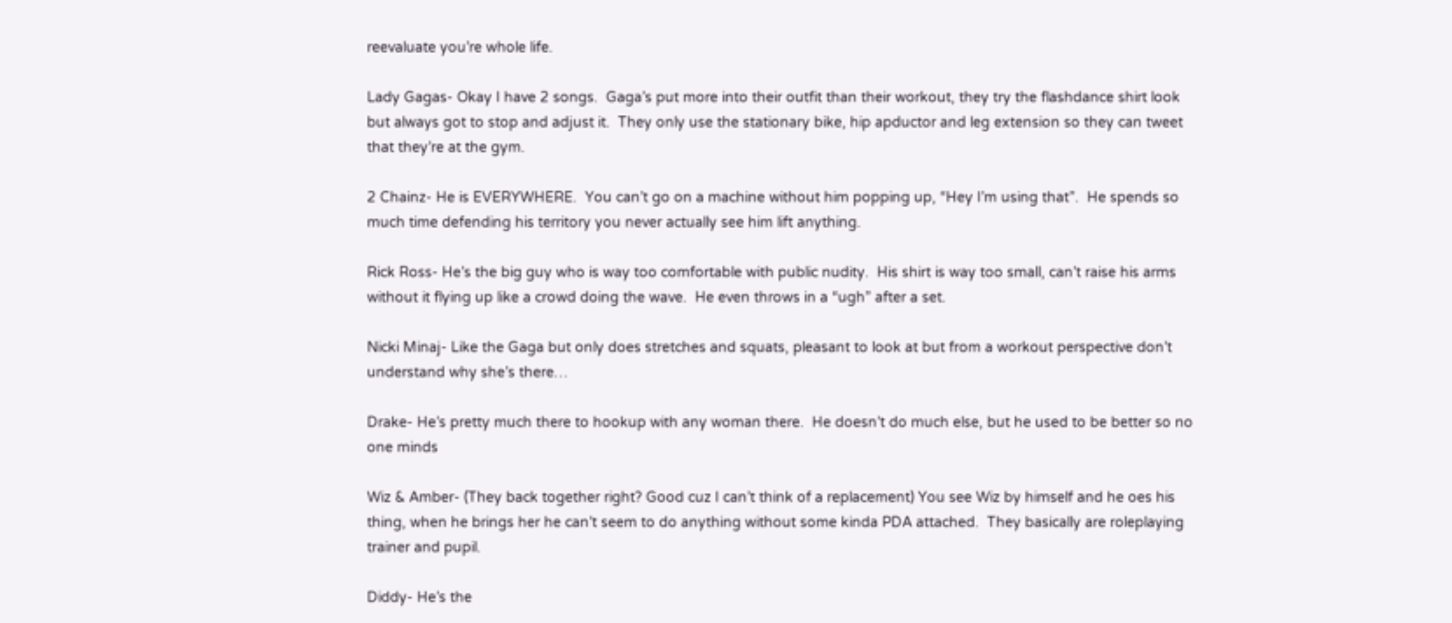reevaluate you’re whole life.

Lady Gagas- Okay I have 2 songs.  Gaga’s put more into their outfit than their workout, they try the flashdance shirt look but always got to stop and adjust it.  They only use the stationary bike, hip apductor and leg extension so they can tweet that they’re at the gym.

2 Chainz- He is EVERYWHERE.  You can’t go on a machine without him popping up, “Hey I’m using that”.  He spends so much time defending his territory you never actually see him lift anything.

Rick Ross- He’s the big guy who is way too comfortable with public nudity.  His shirt is way too small, can’t raise his arms without it flying up like a crowd doing the wave.  He even throws in a “ugh” after a set.

Nicki Minaj- Like the Gaga but only does stretches and squats, pleasant to look at but from a workout perspective don’t understand why she’s there…

Drake- He’s pretty much there to hookup with any woman there.  He doesn’t do much else, but he used to be better so no one minds

Wiz & Amber- (They back together right? Good cuz I can’t think of a replacement) You see Wiz by himself and he oes his thing, when he brings her he can’t seem to do anything without some kinda PDA attached.  They basically are roleplaying trainer and pupil.

Diddy- He’s the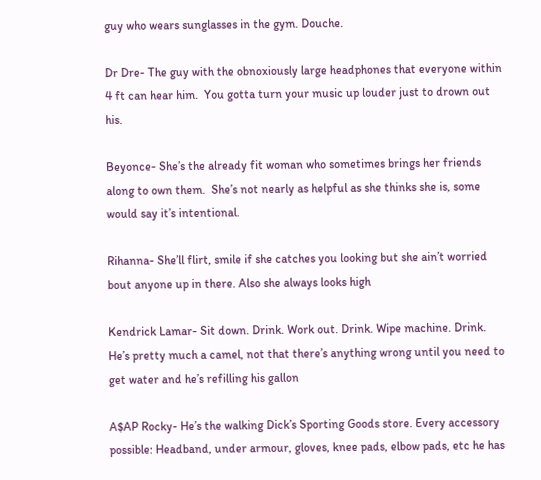guy who wears sunglasses in the gym. Douche.

Dr Dre- The guy with the obnoxiously large headphones that everyone within 4 ft can hear him.  You gotta turn your music up louder just to drown out his.

Beyonce- She’s the already fit woman who sometimes brings her friends along to own them.  She’s not nearly as helpful as she thinks she is, some would say it’s intentional.

Rihanna- She’ll flirt, smile if she catches you looking but she ain’t worried bout anyone up in there. Also she always looks high

Kendrick Lamar- Sit down. Drink. Work out. Drink. Wipe machine. Drink.  He’s pretty much a camel, not that there’s anything wrong until you need to get water and he’s refilling his gallon

A$AP Rocky- He’s the walking Dick’s Sporting Goods store. Every accessory possible: Headband, under armour, gloves, knee pads, elbow pads, etc he has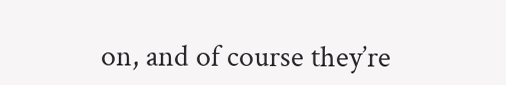on, and of course they’re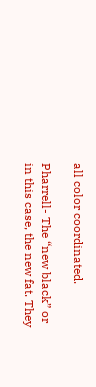all color coordinated.

Pharrell- The “new black” or in this case, the new fat. They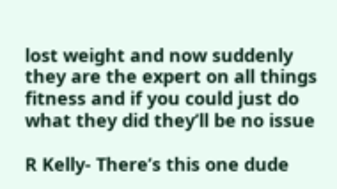lost weight and now suddenly they are the expert on all things fitness and if you could just do what they did they’ll be no issue

R Kelly- There’s this one dude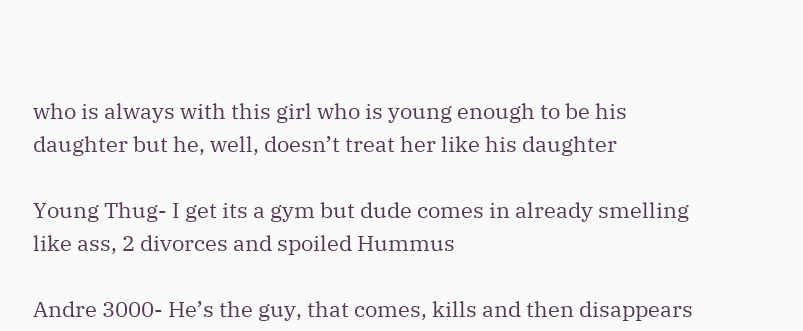who is always with this girl who is young enough to be his daughter but he, well, doesn’t treat her like his daughter

Young Thug- I get its a gym but dude comes in already smelling like ass, 2 divorces and spoiled Hummus

Andre 3000- He’s the guy, that comes, kills and then disappears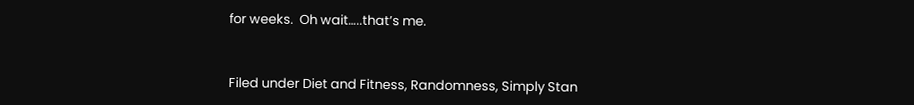for weeks.  Oh wait…..that’s me.



Filed under Diet and Fitness, Randomness, Simply Stan